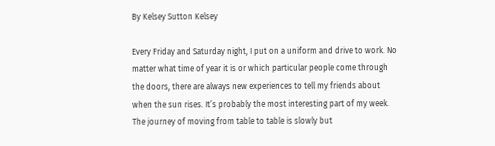By Kelsey Sutton Kelsey

Every Friday and Saturday night, I put on a uniform and drive to work. No matter what time of year it is or which particular people come through the doors, there are always new experiences to tell my friends about when the sun rises. It’s probably the most interesting part of my week. The journey of moving from table to table is slowly but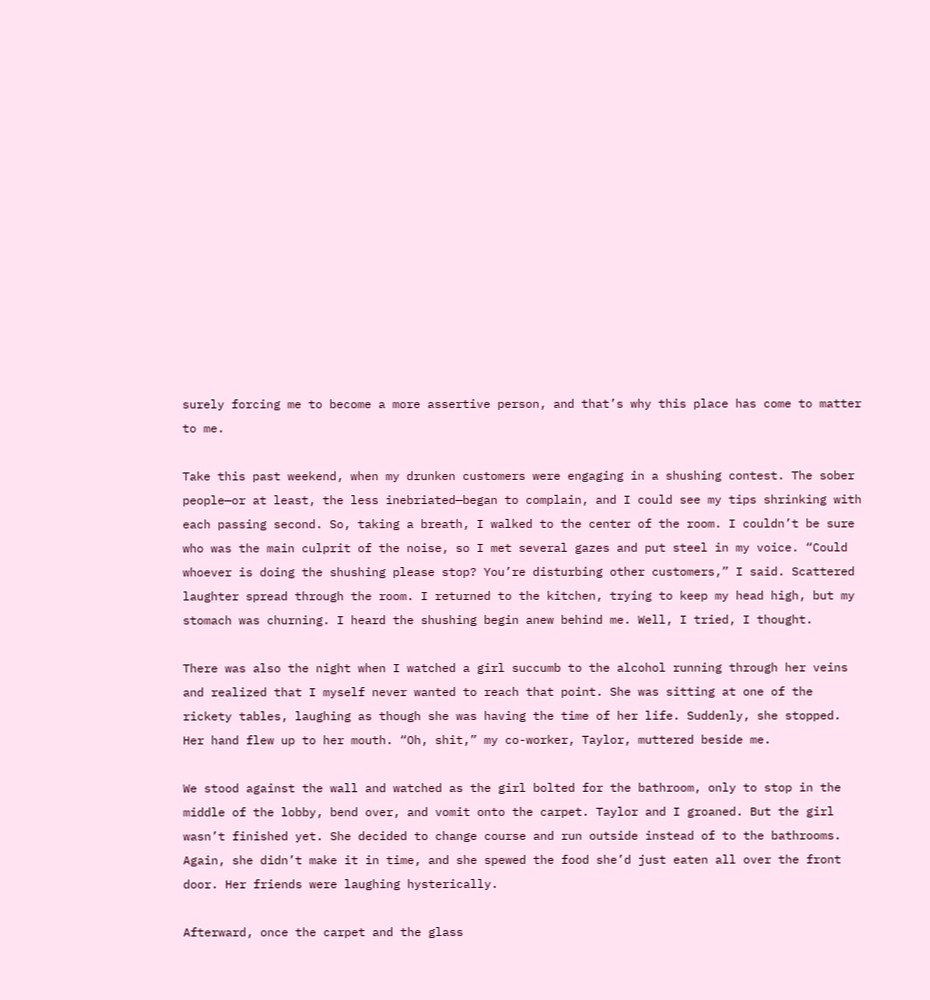surely forcing me to become a more assertive person, and that’s why this place has come to matter to me.

Take this past weekend, when my drunken customers were engaging in a shushing contest. The sober people—or at least, the less inebriated—began to complain, and I could see my tips shrinking with each passing second. So, taking a breath, I walked to the center of the room. I couldn’t be sure who was the main culprit of the noise, so I met several gazes and put steel in my voice. “Could whoever is doing the shushing please stop? You’re disturbing other customers,” I said. Scattered laughter spread through the room. I returned to the kitchen, trying to keep my head high, but my stomach was churning. I heard the shushing begin anew behind me. Well, I tried, I thought.

There was also the night when I watched a girl succumb to the alcohol running through her veins and realized that I myself never wanted to reach that point. She was sitting at one of the rickety tables, laughing as though she was having the time of her life. Suddenly, she stopped. Her hand flew up to her mouth. “Oh, shit,” my co-worker, Taylor, muttered beside me.

We stood against the wall and watched as the girl bolted for the bathroom, only to stop in the middle of the lobby, bend over, and vomit onto the carpet. Taylor and I groaned. But the girl wasn’t finished yet. She decided to change course and run outside instead of to the bathrooms. Again, she didn’t make it in time, and she spewed the food she’d just eaten all over the front door. Her friends were laughing hysterically.

Afterward, once the carpet and the glass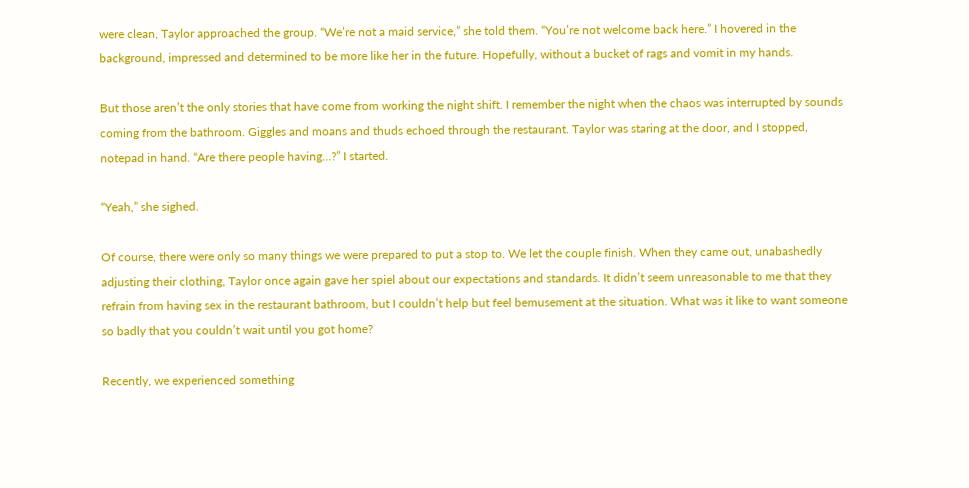were clean, Taylor approached the group. “We’re not a maid service,” she told them. “You’re not welcome back here.” I hovered in the background, impressed and determined to be more like her in the future. Hopefully, without a bucket of rags and vomit in my hands.

But those aren’t the only stories that have come from working the night shift. I remember the night when the chaos was interrupted by sounds coming from the bathroom. Giggles and moans and thuds echoed through the restaurant. Taylor was staring at the door, and I stopped, notepad in hand. “Are there people having…?” I started.

“Yeah,” she sighed.

Of course, there were only so many things we were prepared to put a stop to. We let the couple finish. When they came out, unabashedly adjusting their clothing, Taylor once again gave her spiel about our expectations and standards. It didn’t seem unreasonable to me that they refrain from having sex in the restaurant bathroom, but I couldn’t help but feel bemusement at the situation. What was it like to want someone so badly that you couldn’t wait until you got home?

Recently, we experienced something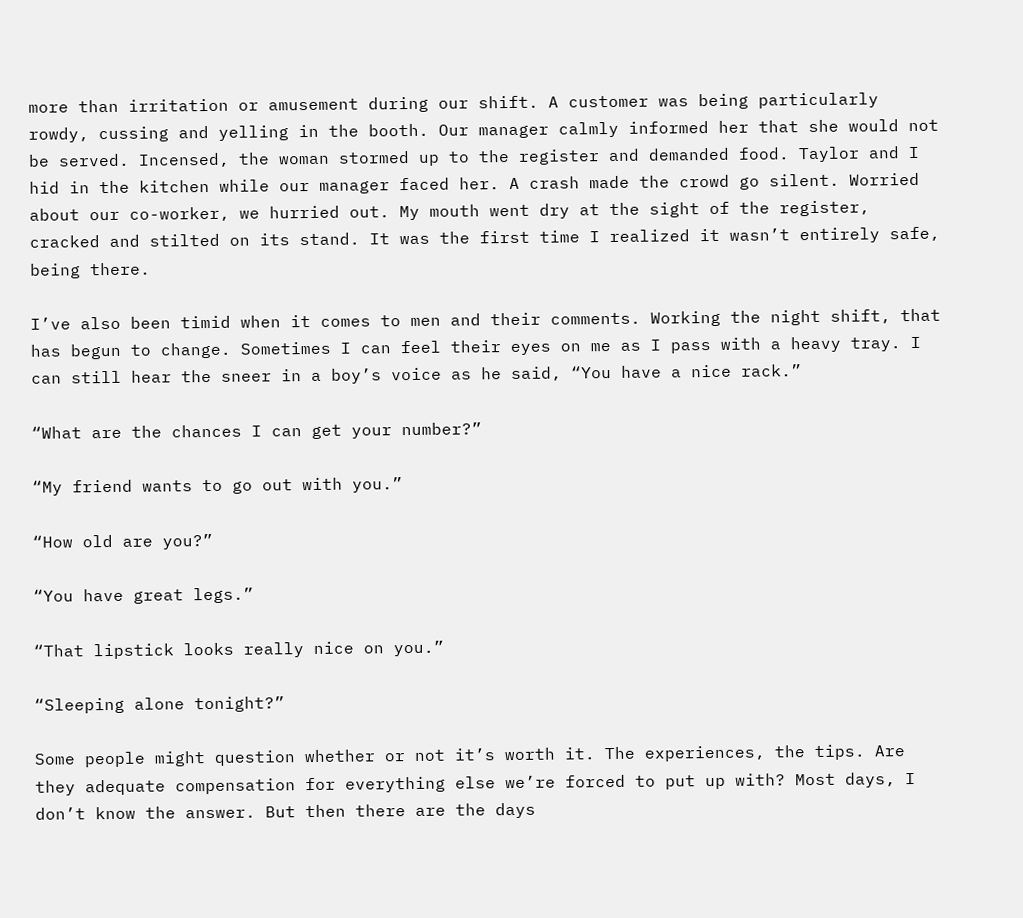more than irritation or amusement during our shift. A customer was being particularly rowdy, cussing and yelling in the booth. Our manager calmly informed her that she would not be served. Incensed, the woman stormed up to the register and demanded food. Taylor and I hid in the kitchen while our manager faced her. A crash made the crowd go silent. Worried about our co-worker, we hurried out. My mouth went dry at the sight of the register, cracked and stilted on its stand. It was the first time I realized it wasn’t entirely safe, being there.

I’ve also been timid when it comes to men and their comments. Working the night shift, that has begun to change. Sometimes I can feel their eyes on me as I pass with a heavy tray. I can still hear the sneer in a boy’s voice as he said, “You have a nice rack.”

“What are the chances I can get your number?”

“My friend wants to go out with you.”

“How old are you?”

“You have great legs.”

“That lipstick looks really nice on you.”

“Sleeping alone tonight?”

Some people might question whether or not it’s worth it. The experiences, the tips. Are they adequate compensation for everything else we’re forced to put up with? Most days, I don’t know the answer. But then there are the days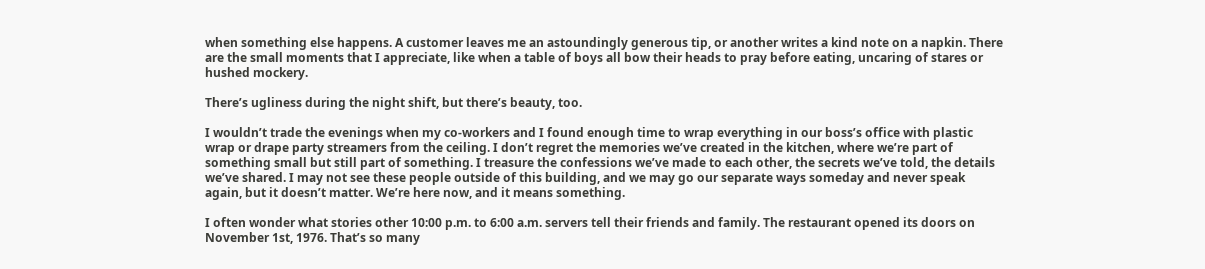when something else happens. A customer leaves me an astoundingly generous tip, or another writes a kind note on a napkin. There are the small moments that I appreciate, like when a table of boys all bow their heads to pray before eating, uncaring of stares or hushed mockery.

There’s ugliness during the night shift, but there’s beauty, too.

I wouldn’t trade the evenings when my co-workers and I found enough time to wrap everything in our boss’s office with plastic wrap or drape party streamers from the ceiling. I don’t regret the memories we’ve created in the kitchen, where we’re part of something small but still part of something. I treasure the confessions we’ve made to each other, the secrets we’ve told, the details we’ve shared. I may not see these people outside of this building, and we may go our separate ways someday and never speak again, but it doesn’t matter. We’re here now, and it means something.

I often wonder what stories other 10:00 p.m. to 6:00 a.m. servers tell their friends and family. The restaurant opened its doors on November 1st, 1976. That’s so many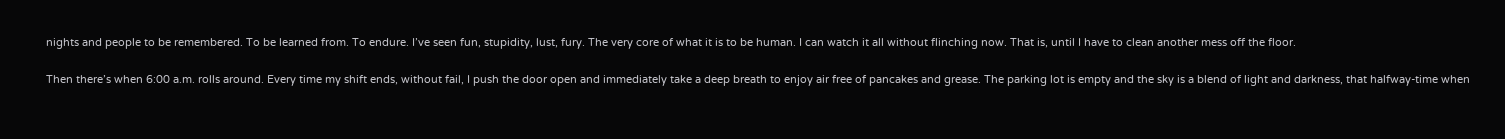nights and people to be remembered. To be learned from. To endure. I’ve seen fun, stupidity, lust, fury. The very core of what it is to be human. I can watch it all without flinching now. That is, until I have to clean another mess off the floor.

Then there’s when 6:00 a.m. rolls around. Every time my shift ends, without fail, I push the door open and immediately take a deep breath to enjoy air free of pancakes and grease. The parking lot is empty and the sky is a blend of light and darkness, that halfway-time when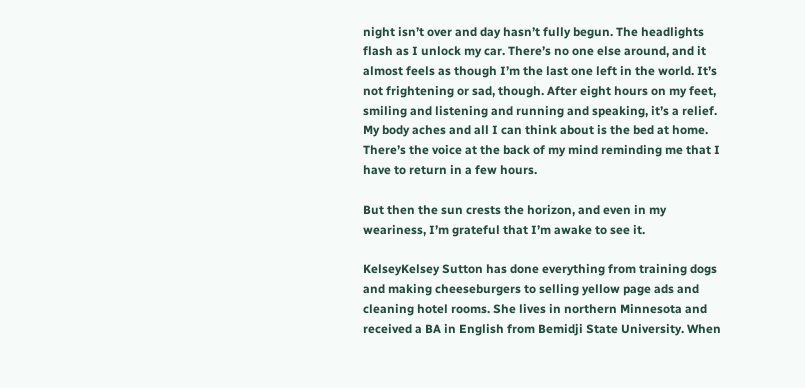night isn’t over and day hasn’t fully begun. The headlights flash as I unlock my car. There’s no one else around, and it almost feels as though I’m the last one left in the world. It’s not frightening or sad, though. After eight hours on my feet, smiling and listening and running and speaking, it’s a relief. My body aches and all I can think about is the bed at home. There’s the voice at the back of my mind reminding me that I have to return in a few hours.

But then the sun crests the horizon, and even in my weariness, I’m grateful that I’m awake to see it.

KelseyKelsey Sutton has done everything from training dogs and making cheeseburgers to selling yellow page ads and cleaning hotel rooms. She lives in northern Minnesota and received a BA in English from Bemidji State University. When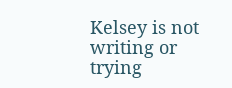Kelsey is not writing or trying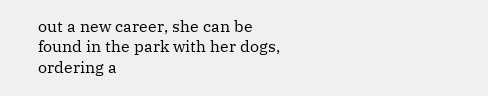out a new career, she can be found in the park with her dogs, ordering a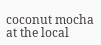coconut mocha at the local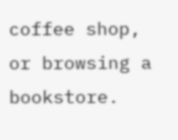coffee shop, or browsing a bookstore.